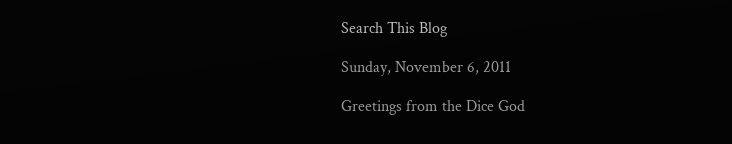Search This Blog

Sunday, November 6, 2011

Greetings from the Dice God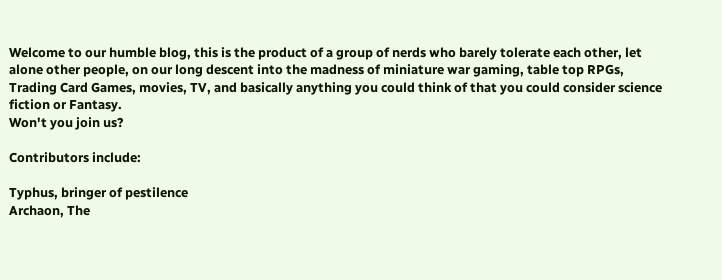Welcome to our humble blog, this is the product of a group of nerds who barely tolerate each other, let alone other people, on our long descent into the madness of miniature war gaming, table top RPGs, Trading Card Games, movies, TV, and basically anything you could think of that you could consider science fiction or Fantasy.
Won't you join us?

Contributors include:

Typhus, bringer of pestilence
Archaon, The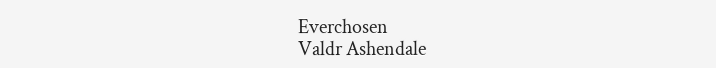Everchosen
Valdr Ashendale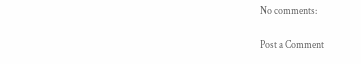No comments:

Post a Comment